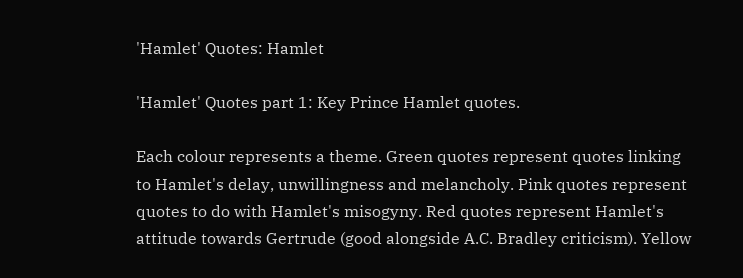'Hamlet' Quotes: Hamlet

'Hamlet' Quotes part 1: Key Prince Hamlet quotes.

Each colour represents a theme. Green quotes represent quotes linking to Hamlet's delay, unwillingness and melancholy. Pink quotes represent quotes to do with Hamlet's misogyny. Red quotes represent Hamlet's attitude towards Gertrude (good alongside A.C. Bradley criticism). Yellow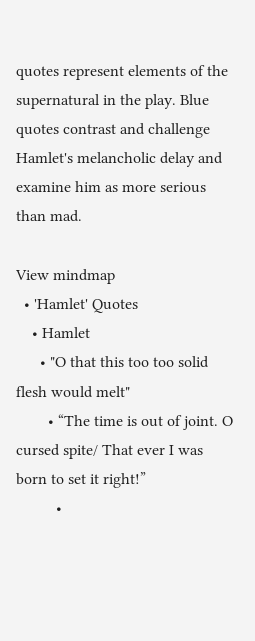quotes represent elements of the supernatural in the play. Blue quotes contrast and challenge Hamlet's melancholic delay and examine him as more serious than mad.

View mindmap
  • 'Hamlet' Quotes
    • Hamlet
      • "O that this too too solid flesh would melt"
        • “The time is out of joint. O cursed spite/ That ever I was born to set it right!”
          •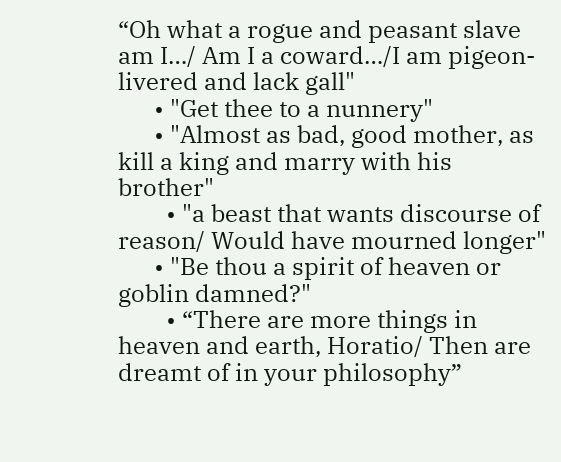“Oh what a rogue and peasant slave am I…/ Am I a coward…/I am pigeon-livered and lack gall"
      • "Get thee to a nunnery"
      • "Almost as bad, good mother, as kill a king and marry with his brother"
        • "a beast that wants discourse of reason/ Would have mourned longer"
      • "Be thou a spirit of heaven or goblin damned?"
        • “There are more things in heaven and earth, Horatio/ Then are dreamt of in your philosophy”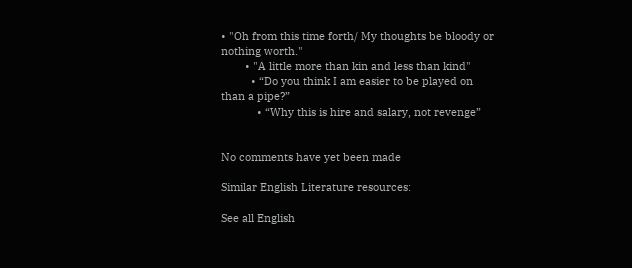• "Oh from this time forth/ My thoughts be bloody or nothing worth."
        • "A little more than kin and less than kind"
          • “Do you think I am easier to be played on than a pipe?”
            • “Why this is hire and salary, not revenge”


No comments have yet been made

Similar English Literature resources:

See all English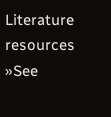Literature resources »See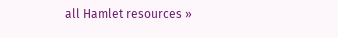all Hamlet resources »